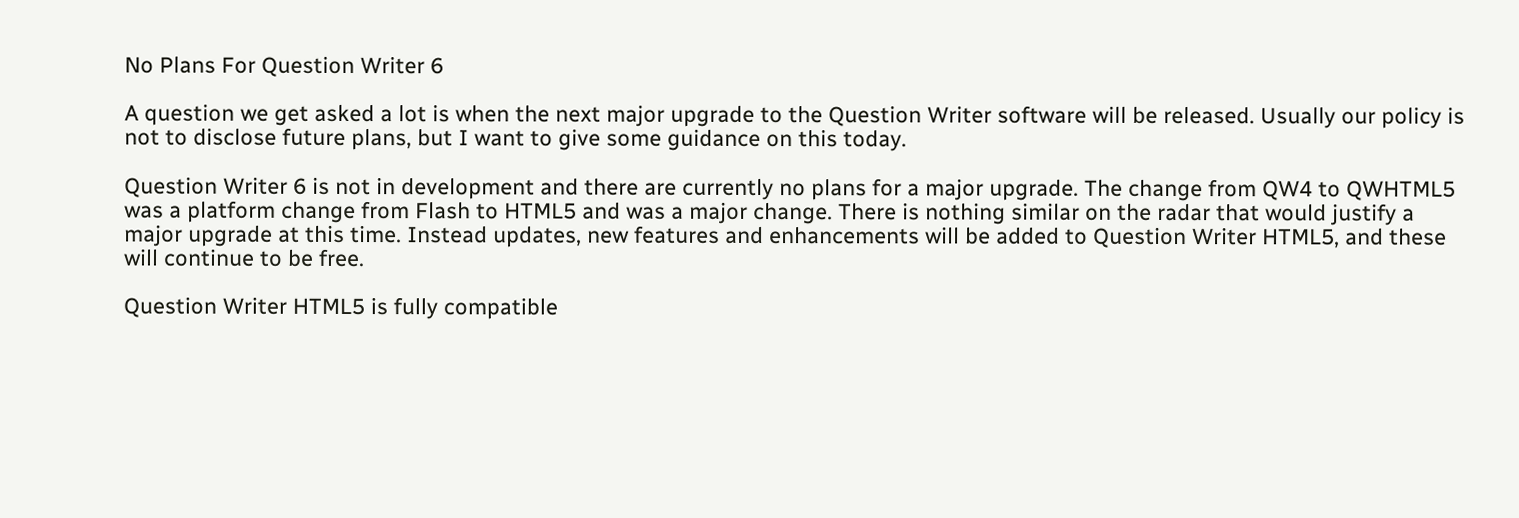No Plans For Question Writer 6

A question we get asked a lot is when the next major upgrade to the Question Writer software will be released. Usually our policy is not to disclose future plans, but I want to give some guidance on this today.

Question Writer 6 is not in development and there are currently no plans for a major upgrade. The change from QW4 to QWHTML5 was a platform change from Flash to HTML5 and was a major change. There is nothing similar on the radar that would justify a major upgrade at this time. Instead updates, new features and enhancements will be added to Question Writer HTML5, and these will continue to be free.

Question Writer HTML5 is fully compatible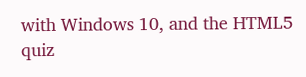with Windows 10, and the HTML5 quiz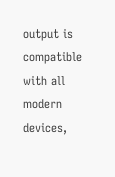output is compatible with all modern devices,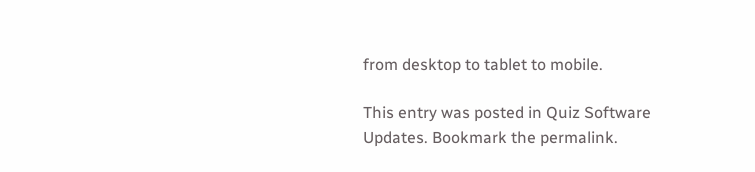from desktop to tablet to mobile.

This entry was posted in Quiz Software Updates. Bookmark the permalink.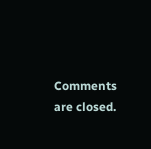Comments are closed.